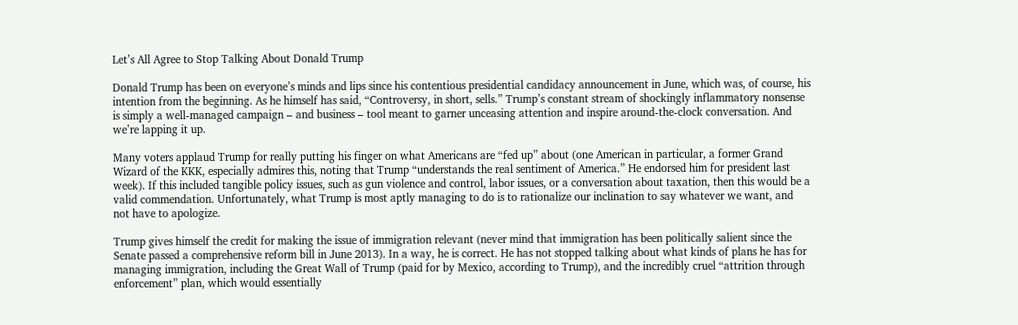Let’s All Agree to Stop Talking About Donald Trump

Donald Trump has been on everyone’s minds and lips since his contentious presidential candidacy announcement in June, which was, of course, his intention from the beginning. As he himself has said, “Controversy, in short, sells.” Trump’s constant stream of shockingly inflammatory nonsense is simply a well-managed campaign – and business – tool meant to garner unceasing attention and inspire around-the-clock conversation. And we’re lapping it up.

Many voters applaud Trump for really putting his finger on what Americans are “fed up” about (one American in particular, a former Grand Wizard of the KKK, especially admires this, noting that Trump “understands the real sentiment of America.” He endorsed him for president last week). If this included tangible policy issues, such as gun violence and control, labor issues, or a conversation about taxation, then this would be a valid commendation. Unfortunately, what Trump is most aptly managing to do is to rationalize our inclination to say whatever we want, and not have to apologize.

Trump gives himself the credit for making the issue of immigration relevant (never mind that immigration has been politically salient since the Senate passed a comprehensive reform bill in June 2013). In a way, he is correct. He has not stopped talking about what kinds of plans he has for managing immigration, including the Great Wall of Trump (paid for by Mexico, according to Trump), and the incredibly cruel “attrition through enforcement” plan, which would essentially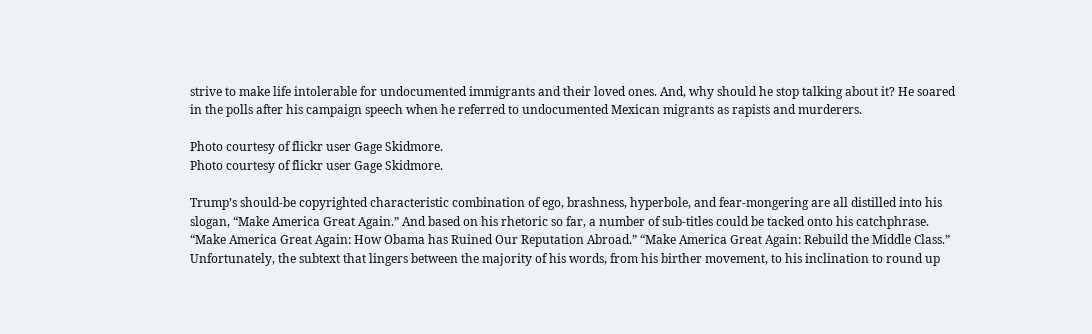strive to make life intolerable for undocumented immigrants and their loved ones. And, why should he stop talking about it? He soared in the polls after his campaign speech when he referred to undocumented Mexican migrants as rapists and murderers.

Photo courtesy of flickr user Gage Skidmore.
Photo courtesy of flickr user Gage Skidmore.

Trump’s should-be copyrighted characteristic combination of ego, brashness, hyperbole, and fear-mongering are all distilled into his slogan, “Make America Great Again.” And based on his rhetoric so far, a number of sub-titles could be tacked onto his catchphrase. “Make America Great Again: How Obama has Ruined Our Reputation Abroad.” “Make America Great Again: Rebuild the Middle Class.” Unfortunately, the subtext that lingers between the majority of his words, from his birther movement, to his inclination to round up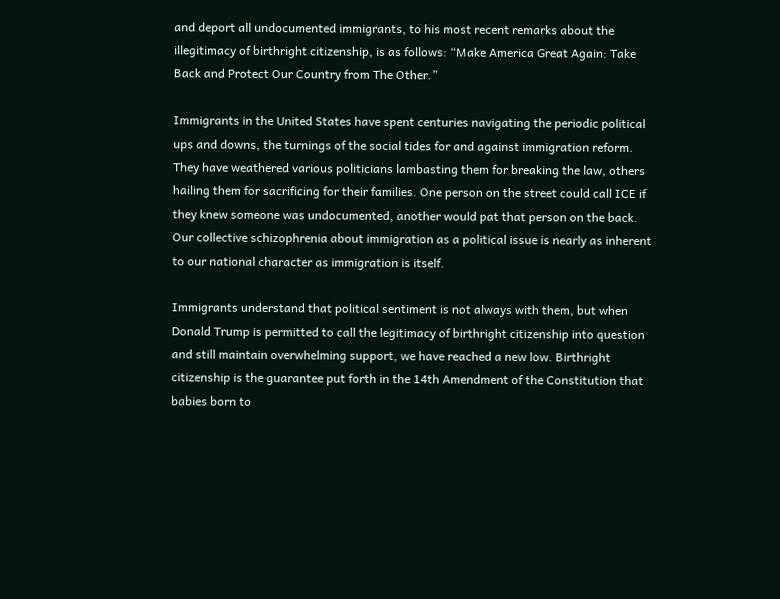and deport all undocumented immigrants, to his most recent remarks about the illegitimacy of birthright citizenship, is as follows: “Make America Great Again: Take Back and Protect Our Country from The Other.”

Immigrants in the United States have spent centuries navigating the periodic political ups and downs, the turnings of the social tides for and against immigration reform. They have weathered various politicians lambasting them for breaking the law, others hailing them for sacrificing for their families. One person on the street could call ICE if they knew someone was undocumented, another would pat that person on the back. Our collective schizophrenia about immigration as a political issue is nearly as inherent to our national character as immigration is itself.

Immigrants understand that political sentiment is not always with them, but when Donald Trump is permitted to call the legitimacy of birthright citizenship into question and still maintain overwhelming support, we have reached a new low. Birthright citizenship is the guarantee put forth in the 14th Amendment of the Constitution that babies born to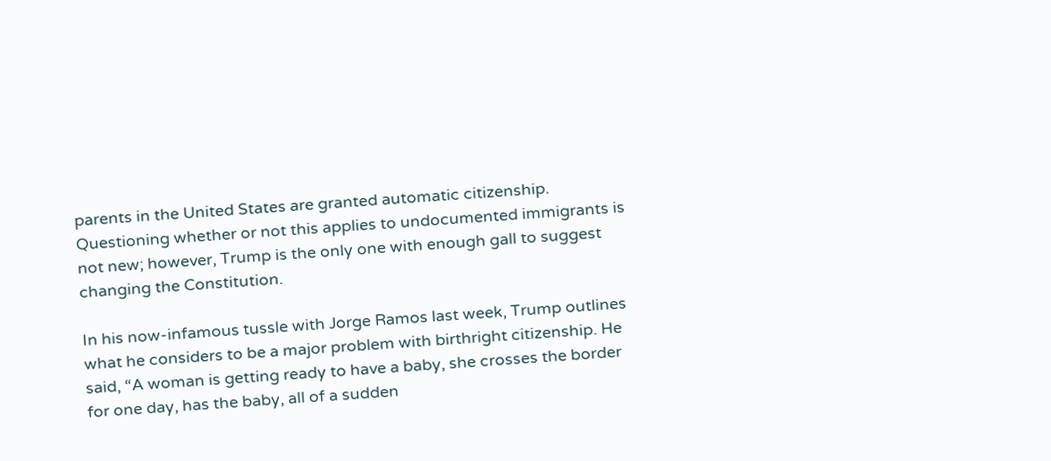parents in the United States are granted automatic citizenship. Questioning whether or not this applies to undocumented immigrants is not new; however, Trump is the only one with enough gall to suggest changing the Constitution.

In his now-infamous tussle with Jorge Ramos last week, Trump outlines what he considers to be a major problem with birthright citizenship. He said, “A woman is getting ready to have a baby, she crosses the border for one day, has the baby, all of a sudden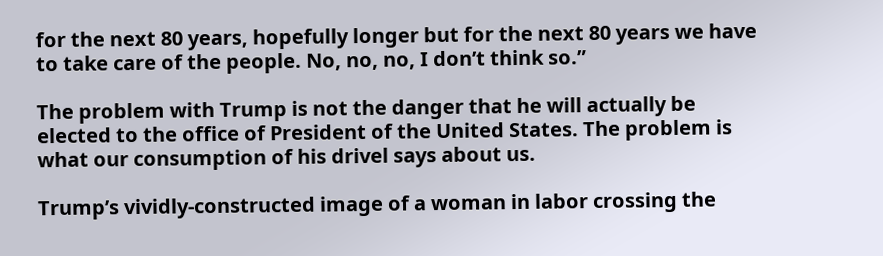for the next 80 years, hopefully longer but for the next 80 years we have to take care of the people. No, no, no, I don’t think so.”

The problem with Trump is not the danger that he will actually be elected to the office of President of the United States. The problem is what our consumption of his drivel says about us.

Trump’s vividly-constructed image of a woman in labor crossing the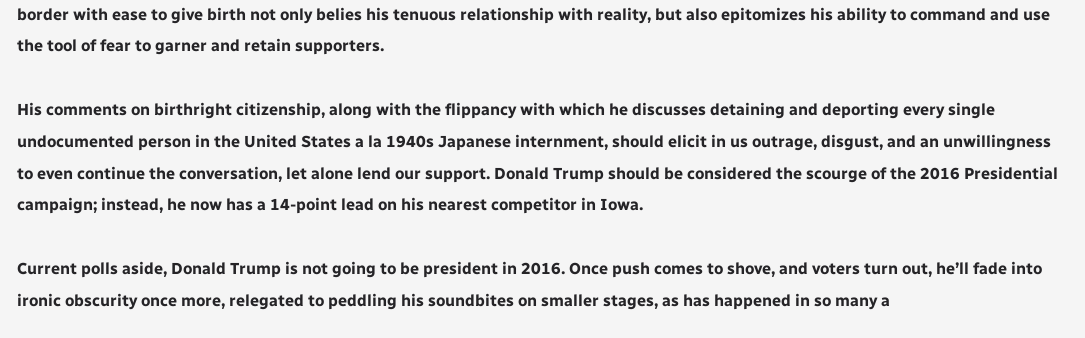border with ease to give birth not only belies his tenuous relationship with reality, but also epitomizes his ability to command and use the tool of fear to garner and retain supporters.

His comments on birthright citizenship, along with the flippancy with which he discusses detaining and deporting every single undocumented person in the United States a la 1940s Japanese internment, should elicit in us outrage, disgust, and an unwillingness to even continue the conversation, let alone lend our support. Donald Trump should be considered the scourge of the 2016 Presidential campaign; instead, he now has a 14-point lead on his nearest competitor in Iowa.

Current polls aside, Donald Trump is not going to be president in 2016. Once push comes to shove, and voters turn out, he’ll fade into ironic obscurity once more, relegated to peddling his soundbites on smaller stages, as has happened in so many a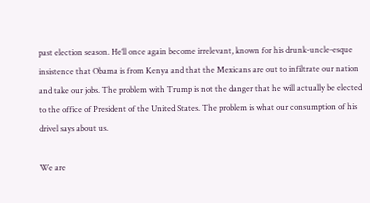past election season. He’ll once again become irrelevant, known for his drunk-uncle-esque insistence that Obama is from Kenya and that the Mexicans are out to infiltrate our nation and take our jobs. The problem with Trump is not the danger that he will actually be elected to the office of President of the United States. The problem is what our consumption of his drivel says about us.

We are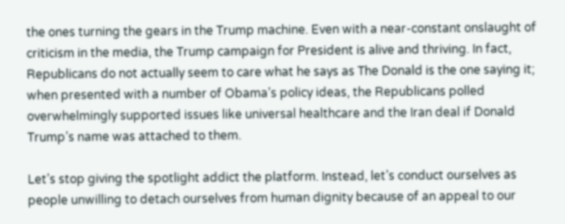the ones turning the gears in the Trump machine. Even with a near-constant onslaught of criticism in the media, the Trump campaign for President is alive and thriving. In fact, Republicans do not actually seem to care what he says as The Donald is the one saying it; when presented with a number of Obama’s policy ideas, the Republicans polled overwhelmingly supported issues like universal healthcare and the Iran deal if Donald Trump’s name was attached to them.

Let’s stop giving the spotlight addict the platform. Instead, let’s conduct ourselves as people unwilling to detach ourselves from human dignity because of an appeal to our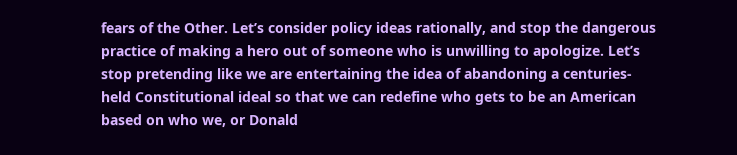fears of the Other. Let’s consider policy ideas rationally, and stop the dangerous practice of making a hero out of someone who is unwilling to apologize. Let’s stop pretending like we are entertaining the idea of abandoning a centuries-held Constitutional ideal so that we can redefine who gets to be an American based on who we, or Donald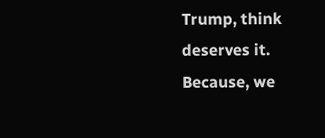Trump, think deserves it. Because, we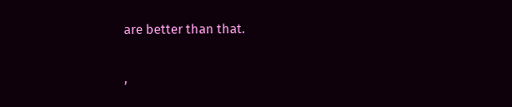are better than that.

,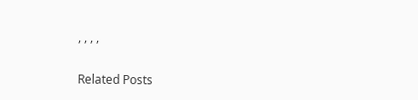, , , ,

Related Posts